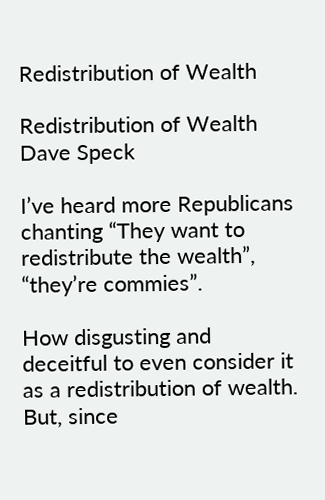Redistribution of Wealth

Redistribution of Wealth
Dave Speck

I’ve heard more Republicans chanting “They want to redistribute the wealth”, “they’re commies”.

How disgusting and deceitful to even consider it as a redistribution of wealth. But, since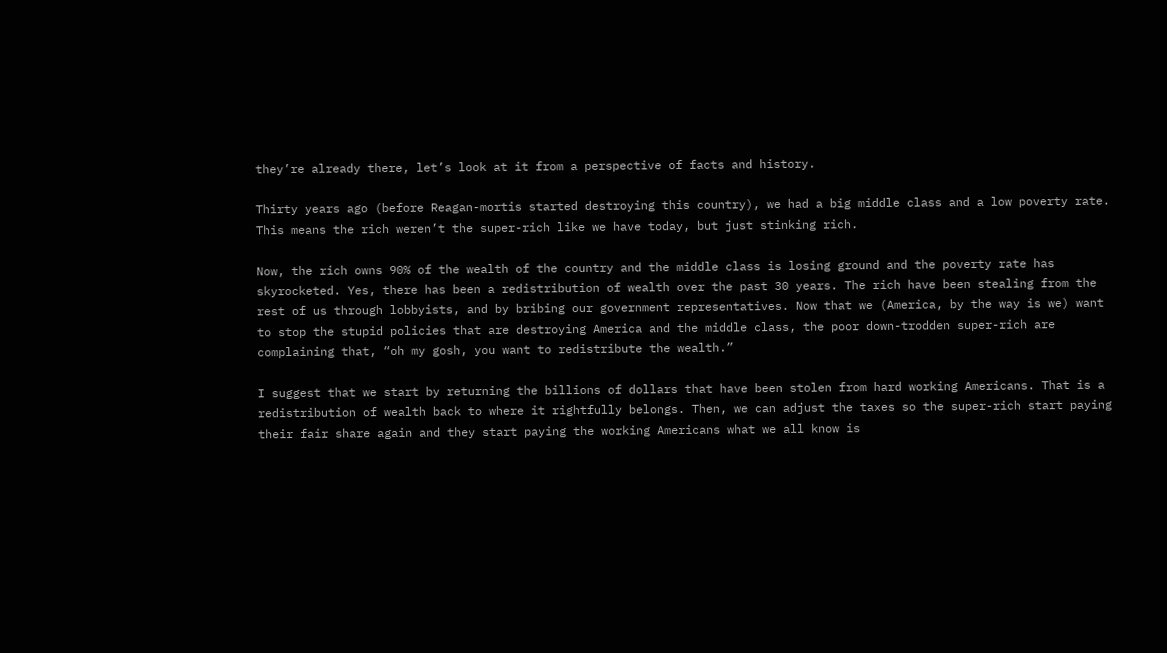they’re already there, let’s look at it from a perspective of facts and history.

Thirty years ago (before Reagan-mortis started destroying this country), we had a big middle class and a low poverty rate. This means the rich weren’t the super-rich like we have today, but just stinking rich.

Now, the rich owns 90% of the wealth of the country and the middle class is losing ground and the poverty rate has skyrocketed. Yes, there has been a redistribution of wealth over the past 30 years. The rich have been stealing from the rest of us through lobbyists, and by bribing our government representatives. Now that we (America, by the way is we) want to stop the stupid policies that are destroying America and the middle class, the poor down-trodden super-rich are complaining that, “oh my gosh, you want to redistribute the wealth.”

I suggest that we start by returning the billions of dollars that have been stolen from hard working Americans. That is a redistribution of wealth back to where it rightfully belongs. Then, we can adjust the taxes so the super-rich start paying their fair share again and they start paying the working Americans what we all know is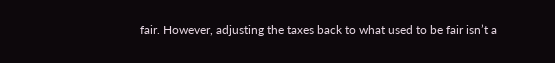fair. However, adjusting the taxes back to what used to be fair isn’t a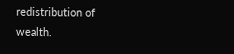redistribution of wealth.